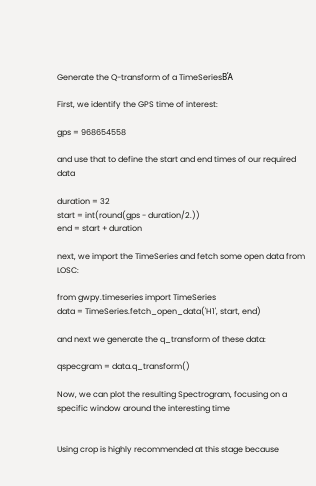Generate the Q-transform of a TimeSeriesΒΆ

First, we identify the GPS time of interest:

gps = 968654558

and use that to define the start and end times of our required data

duration = 32
start = int(round(gps - duration/2.))
end = start + duration

next, we import the TimeSeries and fetch some open data from LOSC:

from gwpy.timeseries import TimeSeries
data = TimeSeries.fetch_open_data('H1', start, end)

and next we generate the q_transform of these data:

qspecgram = data.q_transform()

Now, we can plot the resulting Spectrogram, focusing on a specific window around the interesting time


Using crop is highly recommended at this stage because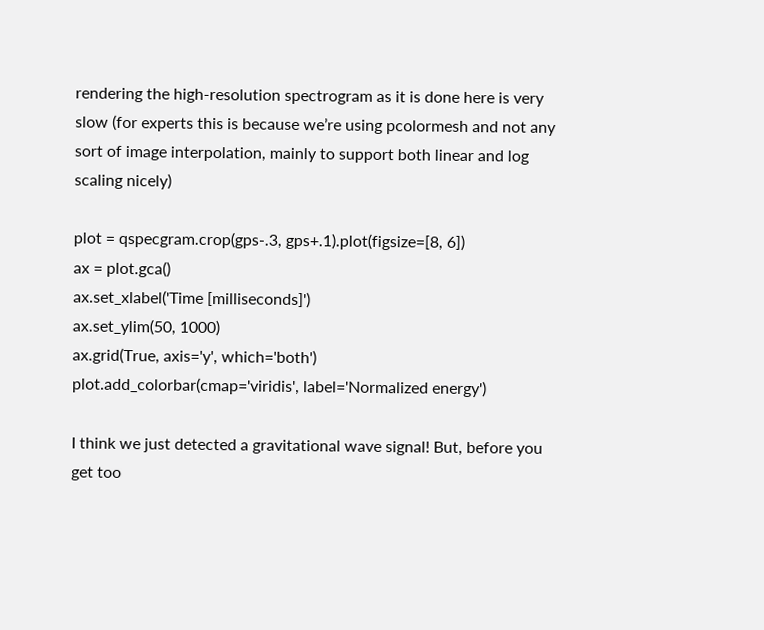rendering the high-resolution spectrogram as it is done here is very slow (for experts this is because we’re using pcolormesh and not any sort of image interpolation, mainly to support both linear and log scaling nicely)

plot = qspecgram.crop(gps-.3, gps+.1).plot(figsize=[8, 6])
ax = plot.gca()
ax.set_xlabel('Time [milliseconds]')
ax.set_ylim(50, 1000)
ax.grid(True, axis='y', which='both')
plot.add_colorbar(cmap='viridis', label='Normalized energy')

I think we just detected a gravitational wave signal! But, before you get too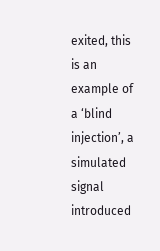exited, this is an example of a ‘blind injection’, a simulated signal introduced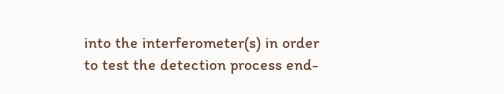into the interferometer(s) in order to test the detection process end-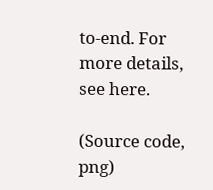to-end. For more details, see here.

(Source code, png)